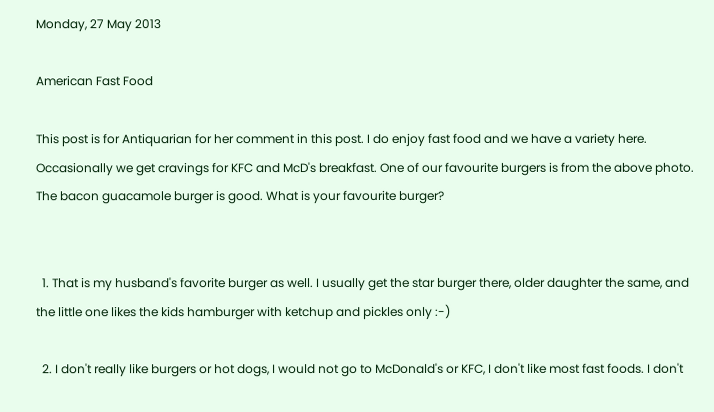Monday, 27 May 2013

American Fast Food

This post is for Antiquarian for her comment in this post. I do enjoy fast food and we have a variety here. Occasionally we get cravings for KFC and McD's breakfast. One of our favourite burgers is from the above photo. The bacon guacamole burger is good. What is your favourite burger?


  1. That is my husband's favorite burger as well. I usually get the star burger there, older daughter the same, and the little one likes the kids hamburger with ketchup and pickles only :-)

  2. I don't really like burgers or hot dogs, I would not go to McDonald's or KFC, I don't like most fast foods. I don't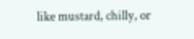like mustard, chilly, or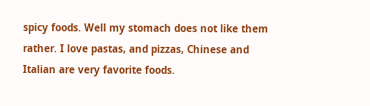spicy foods. Well my stomach does not like them rather. I love pastas, and pizzas, Chinese and Italian are very favorite foods.